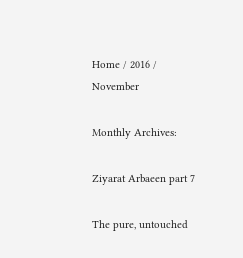Home / 2016 / November

Monthly Archives:

Ziyarat Arbaeen part 7

The pure, untouched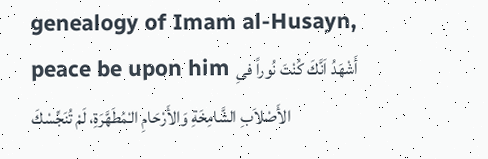genealogy of Imam al-Husayn, peace be upon him أَشْهَدُ اَنَّكَ كُنْتَ نُوراً فىِ الأَصْلاَبِ الشَّامِخَةِ وَالأَرْحَامِ الـْمُطَهَّرَةِ، لَمْ تُنَجِّسْكَ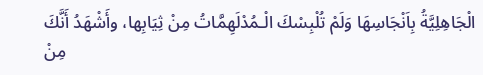الْجَاهِلِيَّةُ بِاَنْجَاسِهَا وَلَمْ تُلْبِسْكَ الْـمُدْلَهِمَّاتُ مِنْ ثِيَابِها، وأَشْهَدُ أَنَّكَ مِنْ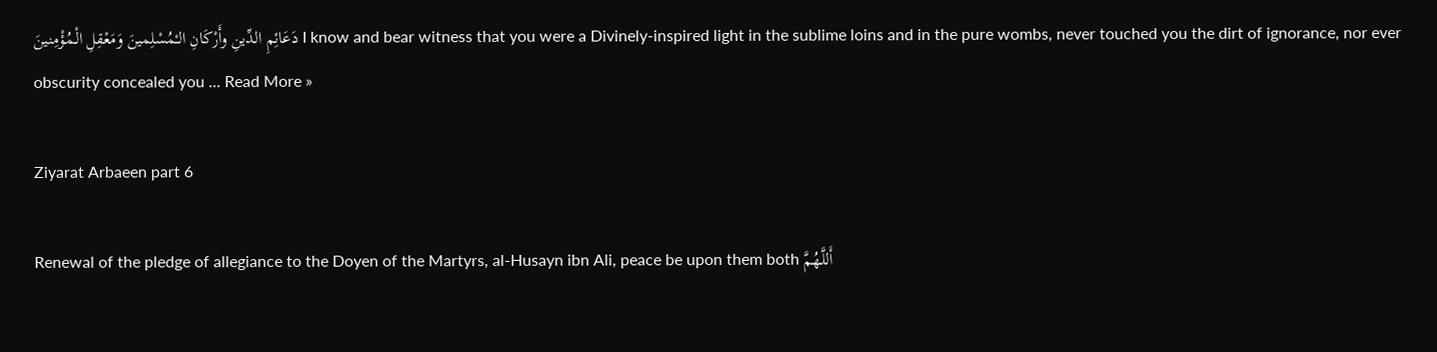دَعَائِمِ الدِّينِ وأَرْكَانِ الـْمُسْلِمينَ وَمَعْقِلِ الْـمُؤْمِنينَ I know and bear witness that you were a Divinely-inspired light in the sublime loins and in the pure wombs, never touched you the dirt of ignorance, nor ever obscurity concealed you ... Read More »

Ziyarat Arbaeen part 6

Renewal of the pledge of allegiance to the Doyen of the Martyrs, al-Husayn ibn Ali, peace be upon them both أَللَّـهُمَّ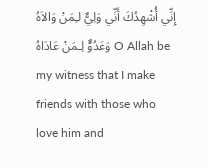إِنِّي أُشْهِدُكَ أَنِّي وَلِيٌّ لـِمَنْ وَالاَهُ وَعَدُوٌّ لِـمَنْ عَادَاهُ O Allah be my witness that I make friends with those who love him and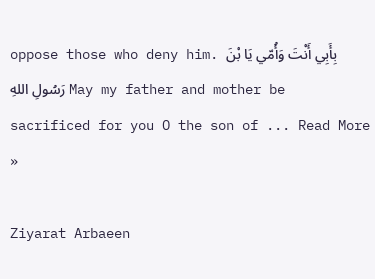oppose those who deny him. بِأَبِي أَنْتَ وَأُمّي يَا بْنَ رَسُولِ اللهِ May my father and mother be sacrificed for you O the son of ... Read More »

Ziyarat Arbaeen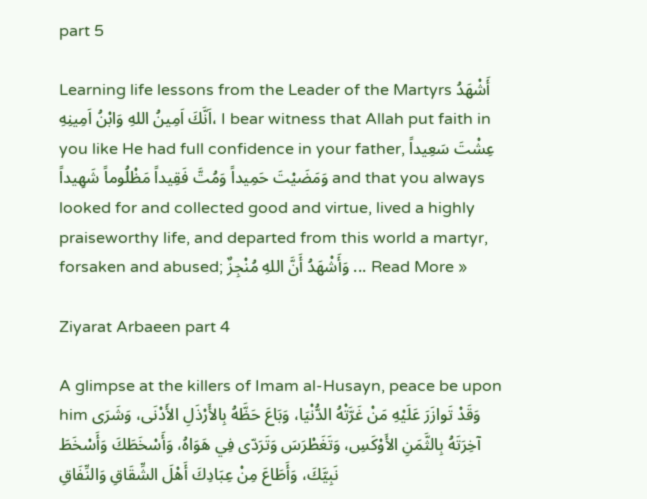part 5

Learning life lessons from the Leader of the Martyrs أَشْهَدُ اَنَّكَ اَمِينُ اللهِ وَابْنُ اَمِينِهِ، I bear witness that Allah put faith in you like He had full confidence in your father, عِشْتَ سَعِيداً وَمَضَيْتَ حَمِيداً وَمُتَّ فَقِيداً مَظْلُوماً شَهِيداً and that you always looked for and collected good and virtue, lived a highly praiseworthy life, and departed from this world a martyr, forsaken and abused; وَأَشْهَدُ أَنَّ اللهِ مُنْجِزٌ ... Read More »

Ziyarat Arbaeen part 4

A glimpse at the killers of Imam al-Husayn, peace be upon him وَقَدْ تَوازَرَ عَلَيْهِ مَنْ غَرَّتْهُ الدُّنْيَا، وَبَاعَ حَظَّهُ بِالأَرْذَلِ الأَدْنَى، وَشَرَى آخِرَتَهُ بِالثَّمَنِ الأَوْكَسِ، وَتَغَطْرَسَ وَتَرَدّى فِي هَوَاهُ، وَأَسْخَطَكَ وَأَسْخَطَ نَبِيَّكَ، وَأَطَاعَ مِنْ عِبَادِكَ أَهْلَ الشِّقَاقِ وَالنِّفَاقِ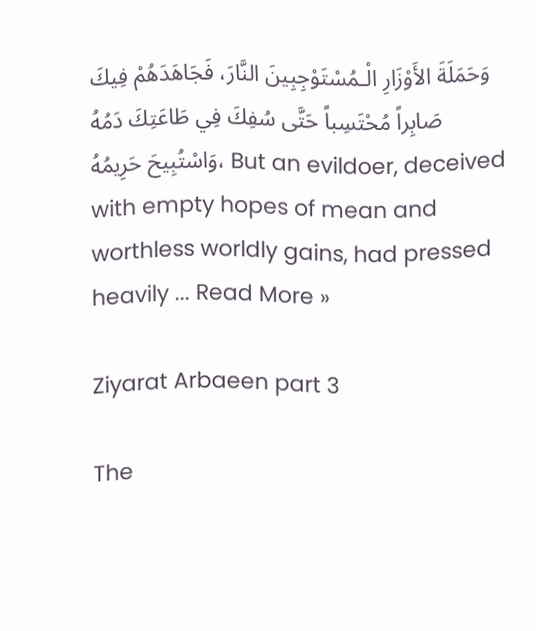وَحَمَلَةَ الأَوْزَارِ الْـمُسْتَوْجِبِينَ النَّارَ، فَجَاهَدَهُمْ فِيكَ صَابِراً مُحْتَسِباً حَتَّى سُفِكَ فِي طَاعَتِكَ دَمُهُ وَاسْتُبِيحَ حَرِيمُهُ، But an evildoer, deceived with empty hopes of mean and worthless worldly gains, had pressed heavily ... Read More »

Ziyarat Arbaeen part 3

The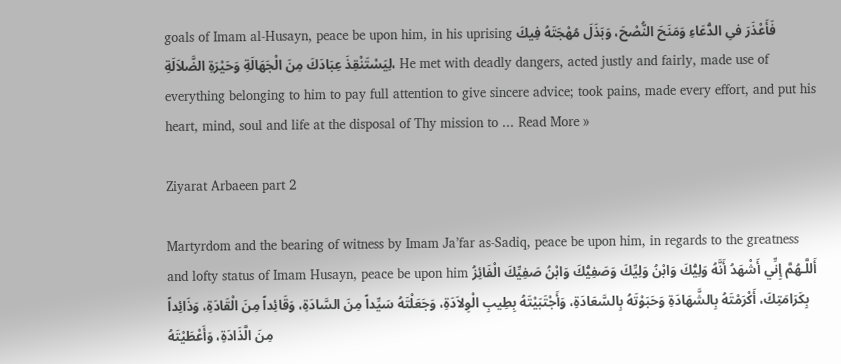goals of Imam al-Husayn, peace be upon him, in his uprising فَأَعْذَرَ فىِ الدُّعَاءِ وَمَنَحَ النُّصْحَ، وَبَذَلَ مُهْجَتَهُ فِيكَ لِيَسْتَنْقِذَ عِبَادَكَ مِنَ الْجَهَالَةِ وَحَيْرَةِ الضَّلاَلَةِ، He met with deadly dangers, acted justly and fairly, made use of everything belonging to him to pay full attention to give sincere advice; took pains, made every effort, and put his heart, mind, soul and life at the disposal of Thy mission to ... Read More »

Ziyarat Arbaeen part 2

Martyrdom and the bearing of witness by Imam Ja’far as-Sadiq, peace be upon him, in regards to the greatness and lofty status of Imam Husayn, peace be upon him أَللَّـهُمَّ إِنِّي أَشْهَدُ أَنَّهُ وَلِيُّكَ وَابْنُ وَلِيِّكَ وَصَفِيُّكَ وَابْنُ صَفِيِّكَ الْفَائِزُ بِكَرَامَتِكَ، أَكْرَمْتَهُ بِالشَّهَادَةِ وَحَبَوْتَهُ بِالسَّعَادَةِ، وَأَجْتَبَيْتَهُ بِطِيبِ الْوِلاَدَةِ، وَجَعَلْتَهُ سَيِّداً مِنَ السَّادَةِ، وَقَائِداً مِنَ الْقَادَةِ، وَذَائِداً مِنَ الَّذَادَةِ، وَأَعْطَيْتَهُ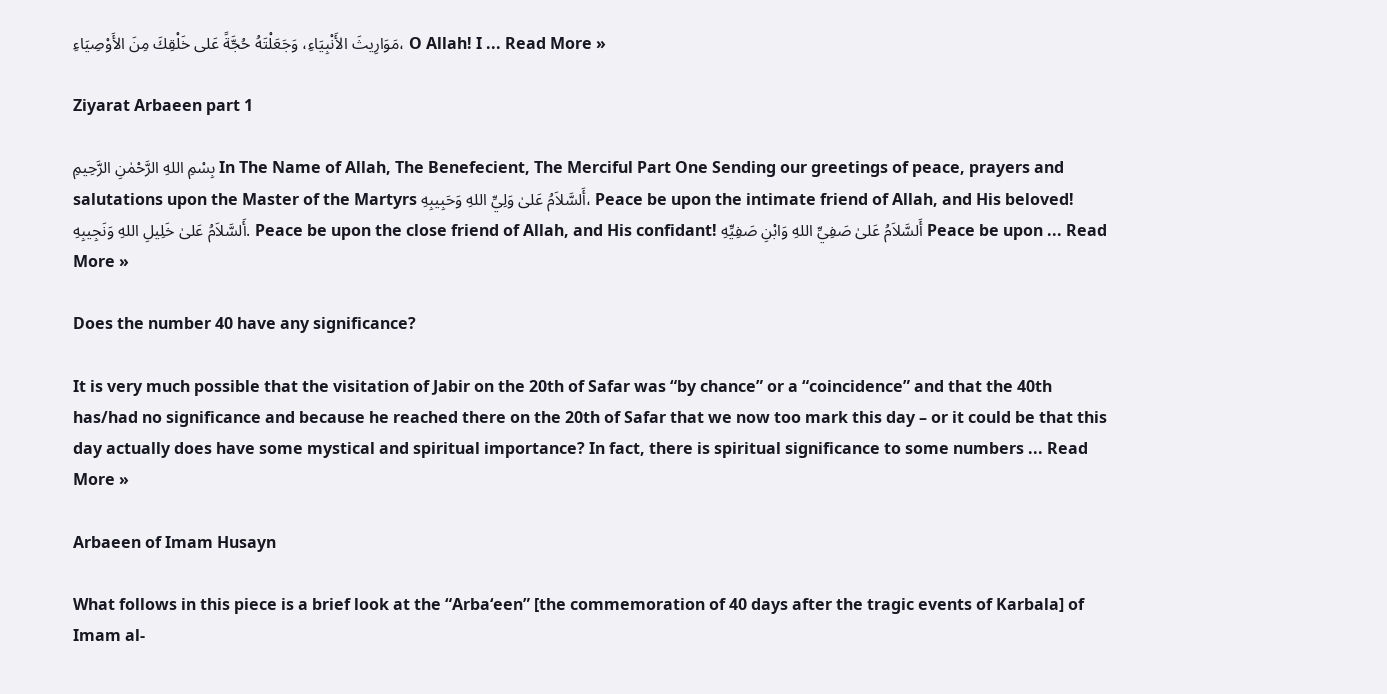مَوَارِيثَ الأَنْبِيَاءِ، وَجَعَلْتَهُ حُجَّةً عَلى خَلْقِكَ مِنَ الأَوْصِيَاءِ، O Allah! I ... Read More »

Ziyarat Arbaeen part 1

بِسْمِ اللهِ الرَّحْمٰنِ الرَّحِيمِ In The Name of Allah, The Benefecient, The Merciful Part One Sending our greetings of peace, prayers and salutations upon the Master of the Martyrs أَلسَّلاَمُ عَلىٰ وَلِيِّ اللهِ وَحَبِيبِهِ، Peace be upon the intimate friend of Allah, and His beloved! أَلسَّلاَمُ عَلىٰ خَلِيلِ اللهِ وَنَجِيبِهِ. Peace be upon the close friend of Allah, and His confidant! أَلسَّلاَمُ عَلىٰ صَفِيِّ اللهِ وَابْنِ صَفِيِّهِ Peace be upon ... Read More »

Does the number 40 have any significance?

It is very much possible that the visitation of Jabir on the 20th of Safar was “by chance” or a “coincidence” and that the 40th has/had no significance and because he reached there on the 20th of Safar that we now too mark this day – or it could be that this day actually does have some mystical and spiritual importance? In fact, there is spiritual significance to some numbers ... Read More »

Arbaeen of Imam Husayn

What follows in this piece is a brief look at the “Arba‘een” [the commemoration of 40 days after the tragic events of Karbala] of Imam al-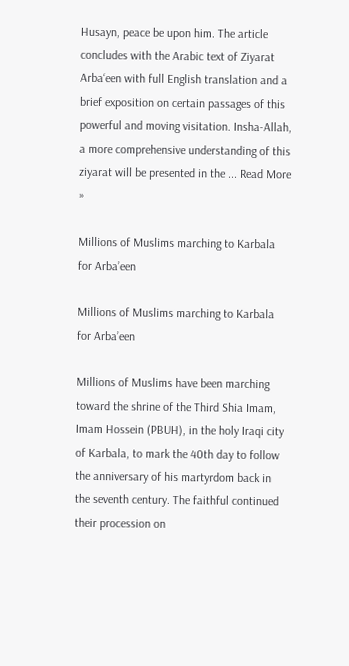Husayn, peace be upon him. The article concludes with the Arabic text of Ziyarat Arba‘een with full English translation and a brief exposition on certain passages of this powerful and moving visitation. Insha-Allah, a more comprehensive understanding of this ziyarat will be presented in the ... Read More »

Millions of Muslims marching to Karbala for Arba’een

Millions of Muslims marching to Karbala for Arba’een

Millions of Muslims have been marching toward the shrine of the Third Shia Imam, Imam Hossein (PBUH), in the holy Iraqi city of Karbala, to mark the 40th day to follow the anniversary of his martyrdom back in the seventh century. The faithful continued their procession on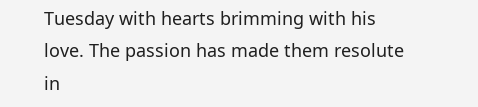Tuesday with hearts brimming with his love. The passion has made them resolute in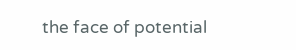the face of potential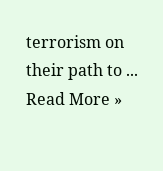terrorism on their path to ... Read More »